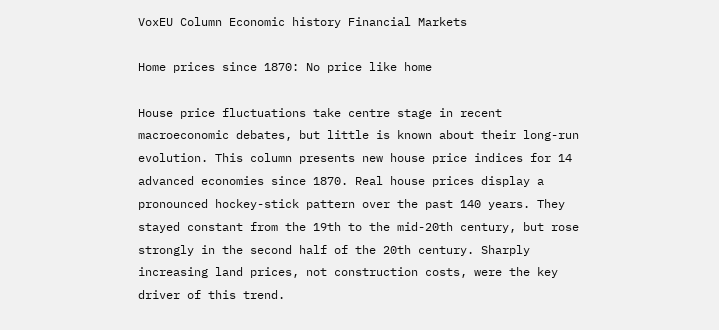VoxEU Column Economic history Financial Markets

Home prices since 1870: No price like home

House price fluctuations take centre stage in recent macroeconomic debates, but little is known about their long-run evolution. This column presents new house price indices for 14 advanced economies since 1870. Real house prices display a pronounced hockey-stick pattern over the past 140 years. They stayed constant from the 19th to the mid-20th century, but rose strongly in the second half of the 20th century. Sharply increasing land prices, not construction costs, were the key driver of this trend.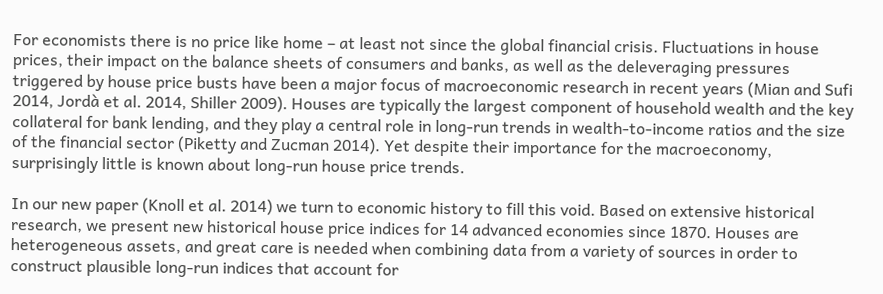For economists there is no price like home – at least not since the global financial crisis. Fluctuations in house prices, their impact on the balance sheets of consumers and banks, as well as the deleveraging pressures triggered by house price busts have been a major focus of macroeconomic research in recent years (Mian and Sufi 2014, Jordà et al. 2014, Shiller 2009). Houses are typically the largest component of household wealth and the key collateral for bank lending, and they play a central role in long-run trends in wealth-to-income ratios and the size of the financial sector (Piketty and Zucman 2014). Yet despite their importance for the macroeconomy, surprisingly little is known about long-run house price trends.

In our new paper (Knoll et al. 2014) we turn to economic history to fill this void. Based on extensive historical research, we present new historical house price indices for 14 advanced economies since 1870. Houses are heterogeneous assets, and great care is needed when combining data from a variety of sources in order to construct plausible long-run indices that account for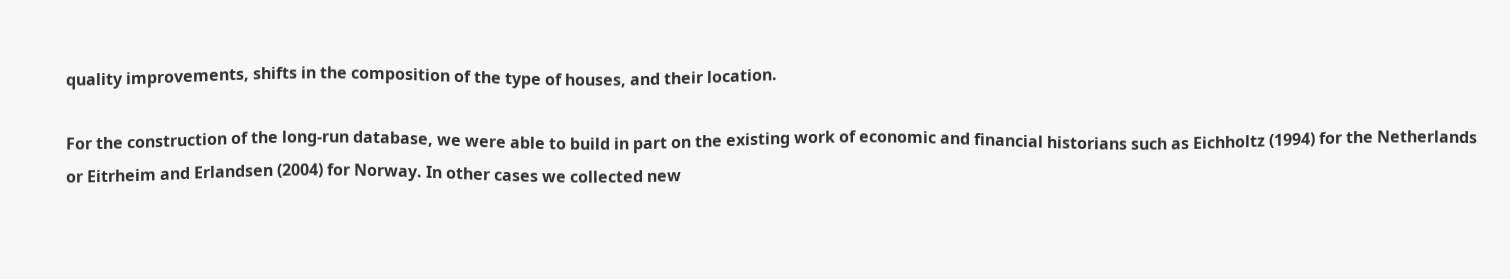quality improvements, shifts in the composition of the type of houses, and their location.

For the construction of the long-run database, we were able to build in part on the existing work of economic and financial historians such as Eichholtz (1994) for the Netherlands or Eitrheim and Erlandsen (2004) for Norway. In other cases we collected new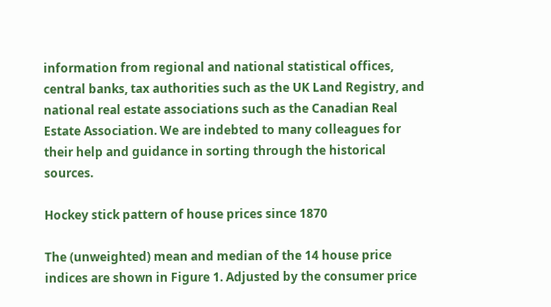information from regional and national statistical offices, central banks, tax authorities such as the UK Land Registry, and national real estate associations such as the Canadian Real Estate Association. We are indebted to many colleagues for their help and guidance in sorting through the historical sources.

Hockey stick pattern of house prices since 1870

The (unweighted) mean and median of the 14 house price indices are shown in Figure 1. Adjusted by the consumer price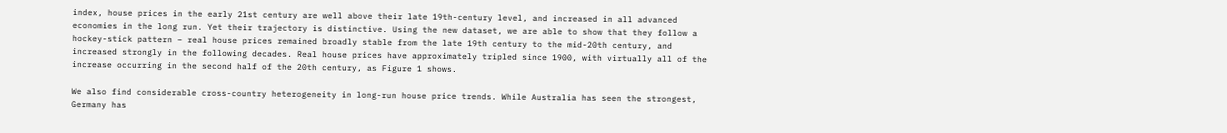index, house prices in the early 21st century are well above their late 19th-century level, and increased in all advanced economies in the long run. Yet their trajectory is distinctive. Using the new dataset, we are able to show that they follow a hockey-stick pattern – real house prices remained broadly stable from the late 19th century to the mid-20th century, and increased strongly in the following decades. Real house prices have approximately tripled since 1900, with virtually all of the increase occurring in the second half of the 20th century, as Figure 1 shows.

We also find considerable cross-country heterogeneity in long-run house price trends. While Australia has seen the strongest, Germany has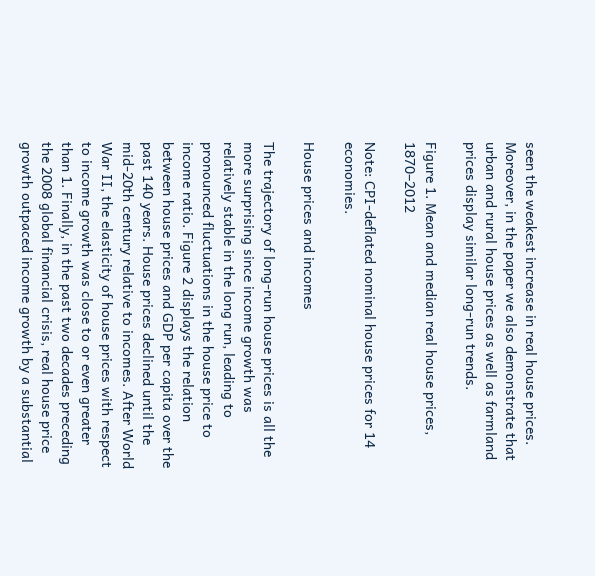seen the weakest increase in real house prices. Moreover, in the paper we also demonstrate that urban and rural house prices as well as farmland prices display similar long-run trends.

Figure 1. Mean and median real house prices, 1870–2012

Note: CPI-deflated nominal house prices for 14 economies.

House prices and incomes

The trajectory of long-run house prices is all the more surprising since income growth was relatively stable in the long run, leading to pronounced fluctuations in the house price to income ratio. Figure 2 displays the relation between house prices and GDP per capita over the past 140 years. House prices declined until the mid-20th century relative to incomes. After World War II, the elasticity of house prices with respect to income growth was close to or even greater than 1. Finally, in the past two decades preceding the 2008 global financial crisis, real house price growth outpaced income growth by a substantial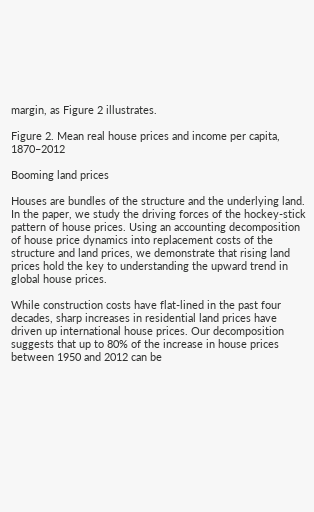margin, as Figure 2 illustrates.

Figure 2. Mean real house prices and income per capita, 1870–2012

Booming land prices

Houses are bundles of the structure and the underlying land. In the paper, we study the driving forces of the hockey-stick pattern of house prices. Using an accounting decomposition of house price dynamics into replacement costs of the structure and land prices, we demonstrate that rising land prices hold the key to understanding the upward trend in global house prices.

While construction costs have flat-lined in the past four decades, sharp increases in residential land prices have driven up international house prices. Our decomposition suggests that up to 80% of the increase in house prices between 1950 and 2012 can be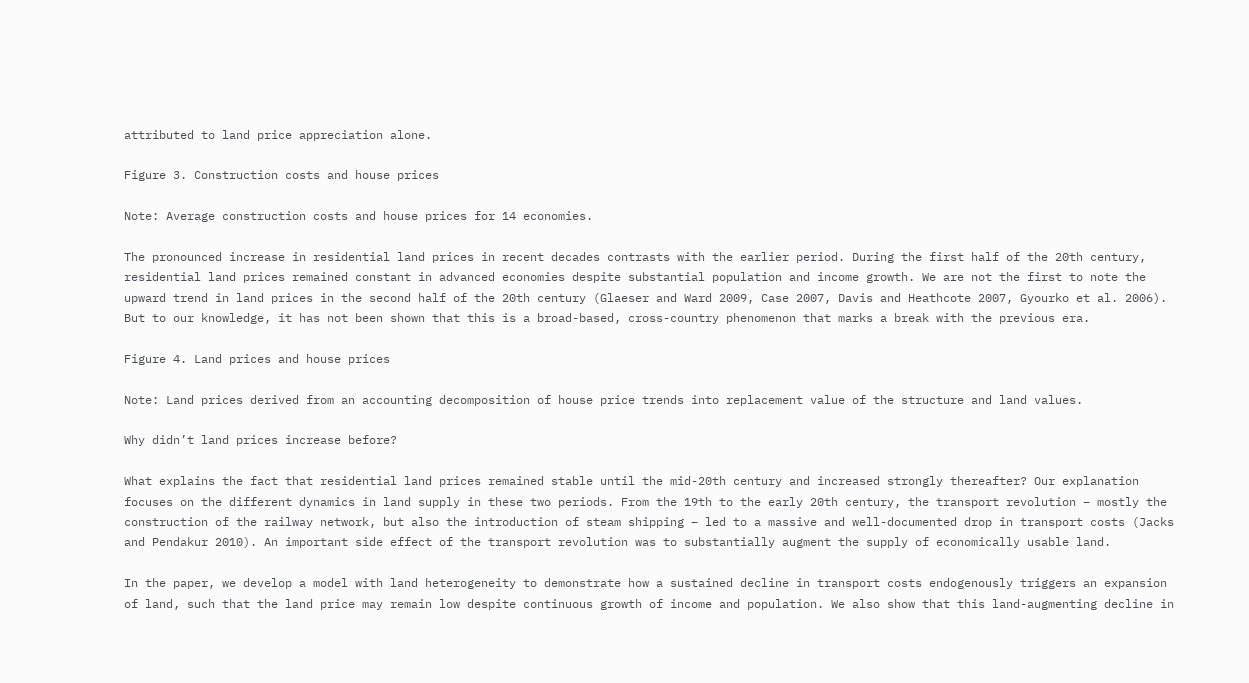attributed to land price appreciation alone.

Figure 3. Construction costs and house prices

Note: Average construction costs and house prices for 14 economies.

The pronounced increase in residential land prices in recent decades contrasts with the earlier period. During the first half of the 20th century, residential land prices remained constant in advanced economies despite substantial population and income growth. We are not the first to note the upward trend in land prices in the second half of the 20th century (Glaeser and Ward 2009, Case 2007, Davis and Heathcote 2007, Gyourko et al. 2006). But to our knowledge, it has not been shown that this is a broad-based, cross-country phenomenon that marks a break with the previous era.

Figure 4. Land prices and house prices

Note: Land prices derived from an accounting decomposition of house price trends into replacement value of the structure and land values.

Why didn’t land prices increase before?

What explains the fact that residential land prices remained stable until the mid-20th century and increased strongly thereafter? Our explanation focuses on the different dynamics in land supply in these two periods. From the 19th to the early 20th century, the transport revolution – mostly the construction of the railway network, but also the introduction of steam shipping – led to a massive and well-documented drop in transport costs (Jacks and Pendakur 2010). An important side effect of the transport revolution was to substantially augment the supply of economically usable land.

In the paper, we develop a model with land heterogeneity to demonstrate how a sustained decline in transport costs endogenously triggers an expansion of land, such that the land price may remain low despite continuous growth of income and population. We also show that this land-augmenting decline in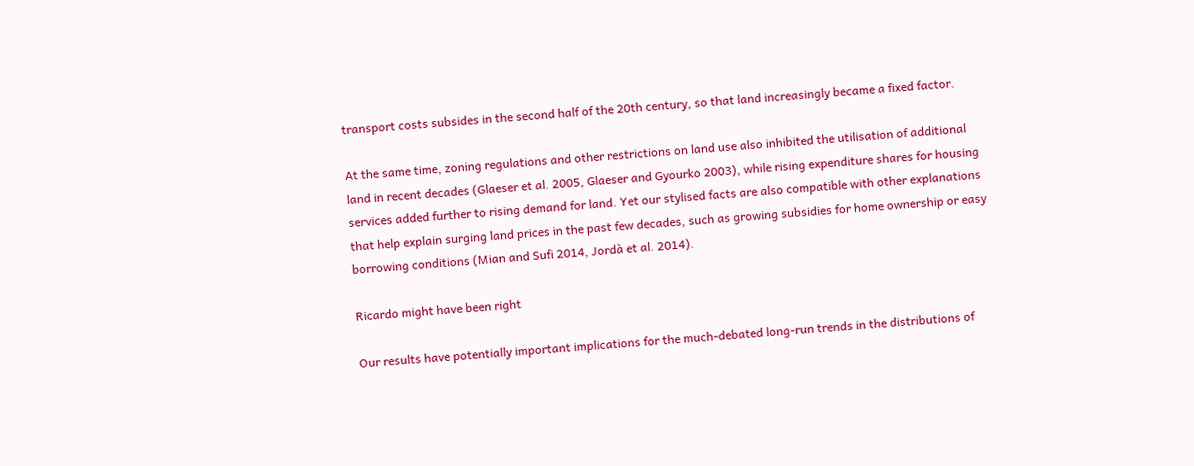transport costs subsides in the second half of the 20th century, so that land increasingly became a fixed factor.

At the same time, zoning regulations and other restrictions on land use also inhibited the utilisation of additional land in recent decades (Glaeser et al. 2005, Glaeser and Gyourko 2003), while rising expenditure shares for housing services added further to rising demand for land. Yet our stylised facts are also compatible with other explanations that help explain surging land prices in the past few decades, such as growing subsidies for home ownership or easy borrowing conditions (Mian and Sufi 2014, Jordà et al. 2014).

Ricardo might have been right

Our results have potentially important implications for the much-debated long-run trends in the distributions of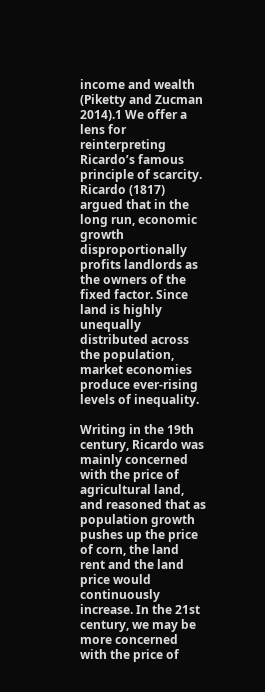income and wealth (Piketty and Zucman 2014).1 We offer a lens for reinterpreting Ricardo’s famous principle of scarcity. Ricardo (1817) argued that in the long run, economic growth disproportionally profits landlords as the owners of the fixed factor. Since land is highly unequally distributed across the population, market economies produce ever-rising levels of inequality.

Writing in the 19th century, Ricardo was mainly concerned with the price of agricultural land, and reasoned that as population growth pushes up the price of corn, the land rent and the land price would continuously increase. In the 21st century, we may be more concerned with the price of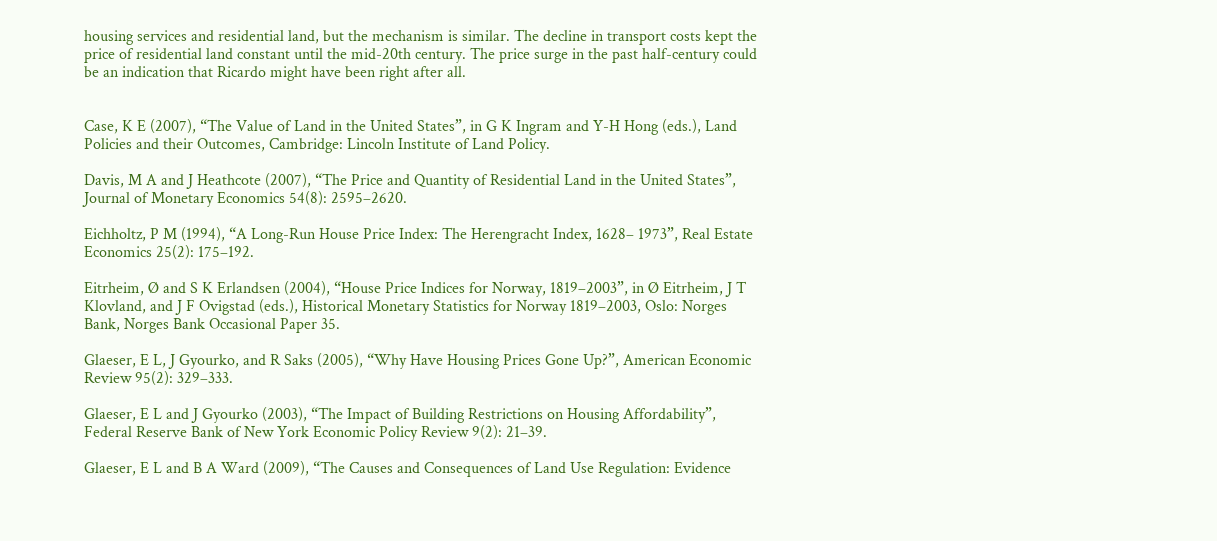housing services and residential land, but the mechanism is similar. The decline in transport costs kept the price of residential land constant until the mid-20th century. The price surge in the past half-century could be an indication that Ricardo might have been right after all.


Case, K E (2007), “The Value of Land in the United States”, in G K Ingram and Y-H Hong (eds.), Land Policies and their Outcomes, Cambridge: Lincoln Institute of Land Policy.

Davis, M A and J Heathcote (2007), “The Price and Quantity of Residential Land in the United States”, Journal of Monetary Economics 54(8): 2595–2620.

Eichholtz, P M (1994), “A Long-Run House Price Index: The Herengracht Index, 1628– 1973”, Real Estate Economics 25(2): 175–192.

Eitrheim, Ø and S K Erlandsen (2004), “House Price Indices for Norway, 1819–2003”, in Ø Eitrheim, J T Klovland, and J F Ovigstad (eds.), Historical Monetary Statistics for Norway 1819–2003, Oslo: Norges Bank, Norges Bank Occasional Paper 35.

Glaeser, E L, J Gyourko, and R Saks (2005), “Why Have Housing Prices Gone Up?”, American Economic Review 95(2): 329–333.

Glaeser, E L and J Gyourko (2003), “The Impact of Building Restrictions on Housing Affordability”, Federal Reserve Bank of New York Economic Policy Review 9(2): 21–39.

Glaeser, E L and B A Ward (2009), “The Causes and Consequences of Land Use Regulation: Evidence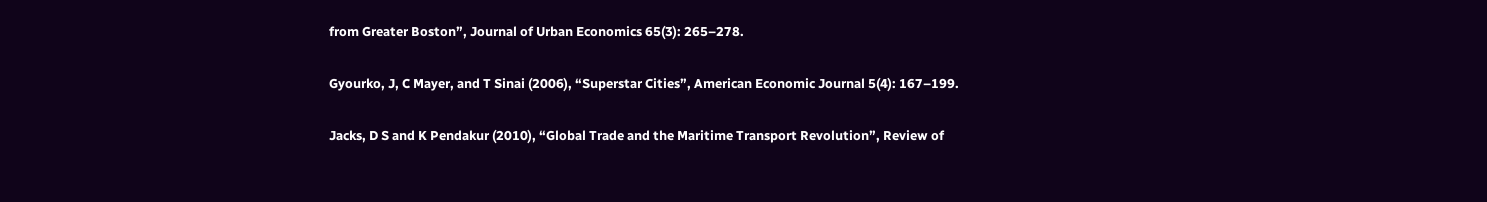from Greater Boston”, Journal of Urban Economics 65(3): 265–278.

Gyourko, J, C Mayer, and T Sinai (2006), “Superstar Cities”, American Economic Journal 5(4): 167–199.

Jacks, D S and K Pendakur (2010), “Global Trade and the Maritime Transport Revolution”, Review of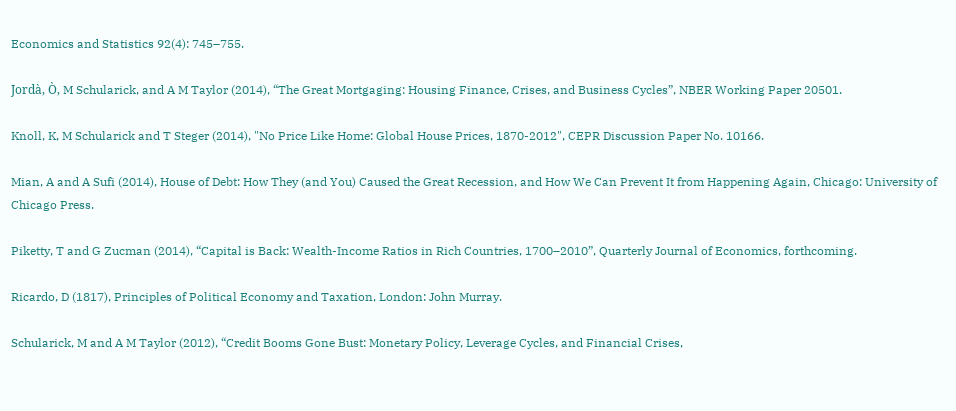Economics and Statistics 92(4): 745–755.

Jordà, Ò, M Schularick, and A M Taylor (2014), “The Great Mortgaging: Housing Finance, Crises, and Business Cycles”, NBER Working Paper 20501.

Knoll, K, M Schularick and T Steger (2014), "No Price Like Home: Global House Prices, 1870-2012", CEPR Discussion Paper No. 10166.

Mian, A and A Sufi (2014), House of Debt: How They (and You) Caused the Great Recession, and How We Can Prevent It from Happening Again, Chicago: University of Chicago Press.

Piketty, T and G Zucman (2014), “Capital is Back: Wealth-Income Ratios in Rich Countries, 1700–2010”, Quarterly Journal of Economics, forthcoming.

Ricardo, D (1817), Principles of Political Economy and Taxation, London: John Murray.

Schularick, M and A M Taylor (2012), “Credit Booms Gone Bust: Monetary Policy, Leverage Cycles, and Financial Crises,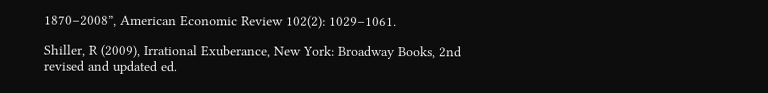1870–2008”, American Economic Review 102(2): 1029–1061.

Shiller, R (2009), Irrational Exuberance, New York: Broadway Books, 2nd revised and updated ed.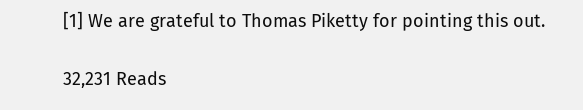[1] We are grateful to Thomas Piketty for pointing this out.

32,231 Reads